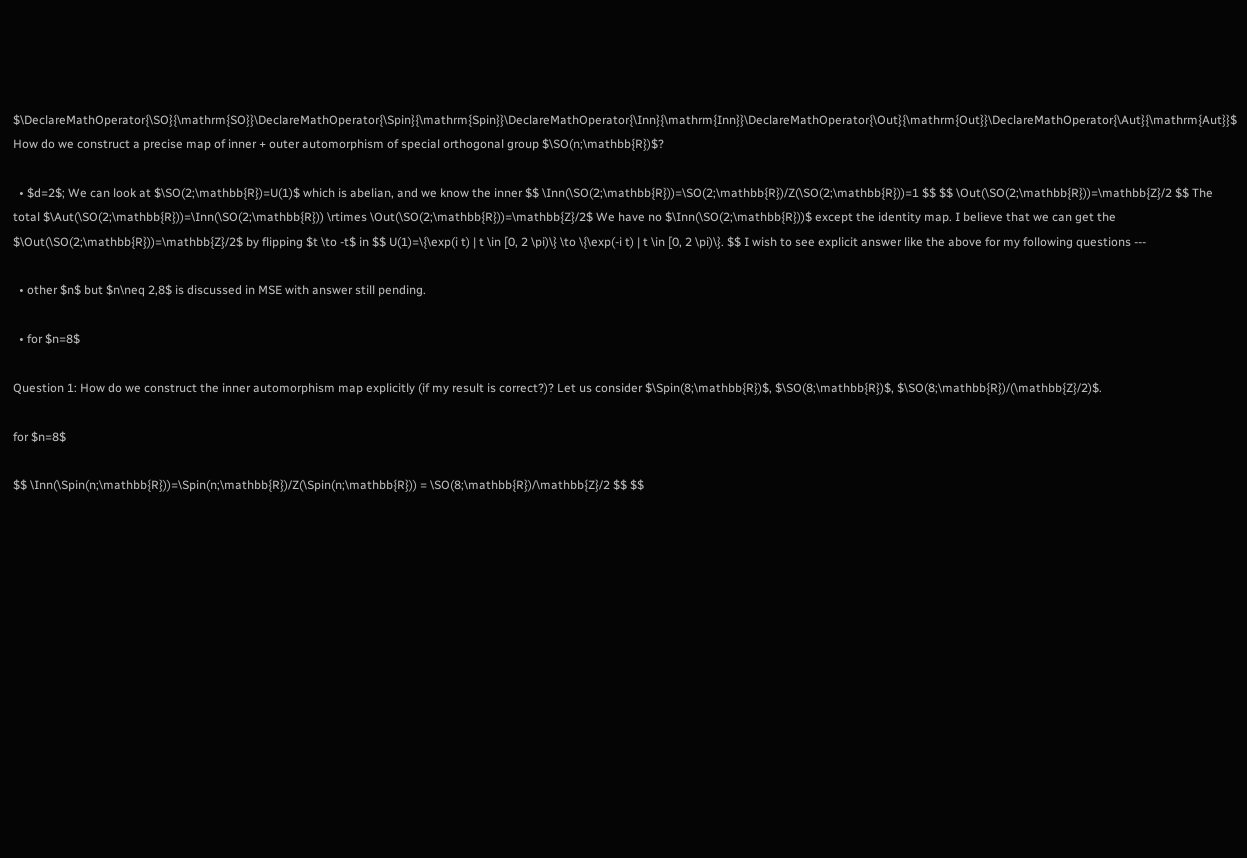$\DeclareMathOperator{\SO}{\mathrm{SO}}\DeclareMathOperator{\Spin}{\mathrm{Spin}}\DeclareMathOperator{\Inn}{\mathrm{Inn}}\DeclareMathOperator{\Out}{\mathrm{Out}}\DeclareMathOperator{\Aut}{\mathrm{Aut}}$ How do we construct a precise map of inner + outer automorphism of special orthogonal group $\SO(n;\mathbb{R})$?

  • $d=2$; We can look at $\SO(2;\mathbb{R})=U(1)$ which is abelian, and we know the inner $$ \Inn(\SO(2;\mathbb{R}))=\SO(2;\mathbb{R})/Z(\SO(2;\mathbb{R}))=1 $$ $$ \Out(\SO(2;\mathbb{R}))=\mathbb{Z}/2 $$ The total $\Aut(\SO(2;\mathbb{R}))=\Inn(\SO(2;\mathbb{R})) \rtimes \Out(\SO(2;\mathbb{R}))=\mathbb{Z}/2$ We have no $\Inn(\SO(2;\mathbb{R}))$ except the identity map. I believe that we can get the $\Out(\SO(2;\mathbb{R}))=\mathbb{Z}/2$ by flipping $t \to -t$ in $$ U(1)=\{\exp(i t) | t \in [0, 2 \pi)\} \to \{\exp(-i t) | t \in [0, 2 \pi)\}. $$ I wish to see explicit answer like the above for my following questions ---

  • other $n$ but $n\neq 2,8$ is discussed in MSE with answer still pending.

  • for $n=8$

Question 1: How do we construct the inner automorphism map explicitly (if my result is correct?)? Let us consider $\Spin(8;\mathbb{R})$, $\SO(8;\mathbb{R})$, $\SO(8;\mathbb{R})/(\mathbb{Z}/2)$.

for $n=8$

$$ \Inn(\Spin(n;\mathbb{R}))=\Spin(n;\mathbb{R})/Z(\Spin(n;\mathbb{R})) = \SO(8;\mathbb{R})/\mathbb{Z}/2 $$ $$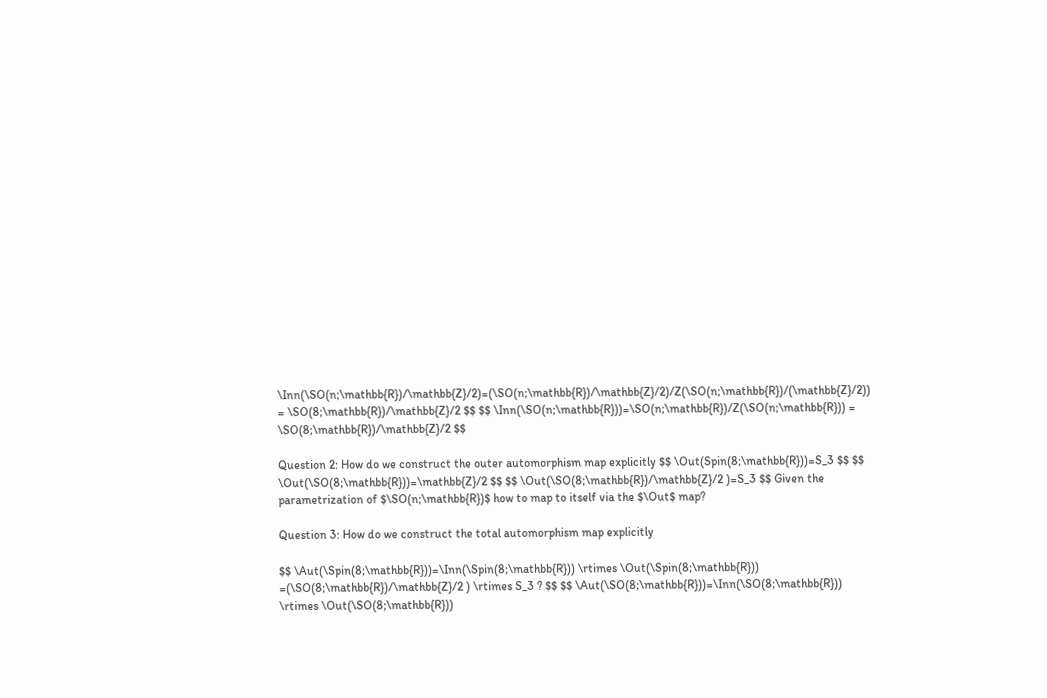\Inn(\SO(n;\mathbb{R})/\mathbb{Z}/2)=(\SO(n;\mathbb{R})/\mathbb{Z}/2)/Z(\SO(n;\mathbb{R})/(\mathbb{Z}/2)) = \SO(8;\mathbb{R})/\mathbb{Z}/2 $$ $$ \Inn(\SO(n;\mathbb{R}))=\SO(n;\mathbb{R})/Z(\SO(n;\mathbb{R})) = \SO(8;\mathbb{R})/\mathbb{Z}/2 $$

Question 2: How do we construct the outer automorphism map explicitly $$ \Out(Spin(8;\mathbb{R}))=S_3 $$ $$ \Out(\SO(8;\mathbb{R}))=\mathbb{Z}/2 $$ $$ \Out(\SO(8;\mathbb{R})/\mathbb{Z}/2 )=S_3 $$ Given the parametrization of $\SO(n;\mathbb{R})$ how to map to itself via the $\Out$ map?

Question 3: How do we construct the total automorphism map explicitly

$$ \Aut(\Spin(8;\mathbb{R}))=\Inn(\Spin(8;\mathbb{R})) \rtimes \Out(\Spin(8;\mathbb{R})) =(\SO(8;\mathbb{R})/\mathbb{Z}/2 ) \rtimes S_3 ? $$ $$ \Aut(\SO(8;\mathbb{R}))=\Inn(\SO(8;\mathbb{R})) \rtimes \Out(\SO(8;\mathbb{R}))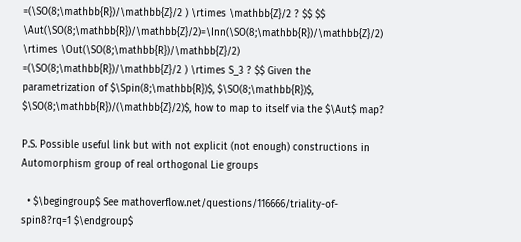=(\SO(8;\mathbb{R})/\mathbb{Z}/2 ) \rtimes \mathbb{Z}/2 ? $$ $$ \Aut(\SO(8;\mathbb{R})/\mathbb{Z}/2)=\Inn(\SO(8;\mathbb{R})/\mathbb{Z}/2) \rtimes \Out(\SO(8;\mathbb{R})/\mathbb{Z}/2) =(\SO(8;\mathbb{R})/\mathbb{Z}/2 ) \rtimes S_3 ? $$ Given the parametrization of $\Spin(8;\mathbb{R})$, $\SO(8;\mathbb{R})$, $\SO(8;\mathbb{R})/(\mathbb{Z}/2)$, how to map to itself via the $\Aut$ map?

P.S. Possible useful link but with not explicit (not enough) constructions in Automorphism group of real orthogonal Lie groups

  • $\begingroup$ See mathoverflow.net/questions/116666/triality-of-spin8?rq=1 $\endgroup$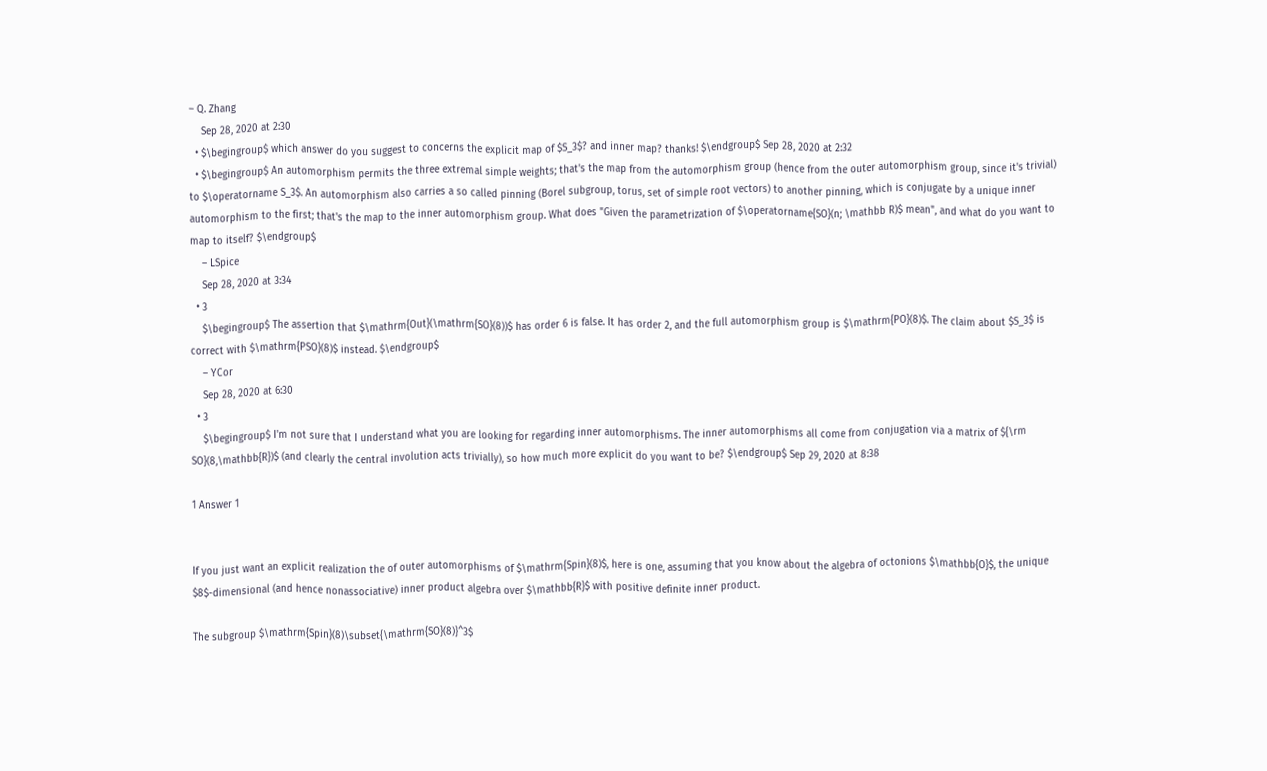– Q. Zhang
    Sep 28, 2020 at 2:30
  • $\begingroup$ which answer do you suggest to concerns the explicit map of $S_3$? and inner map? thanks! $\endgroup$ Sep 28, 2020 at 2:32
  • $\begingroup$ An automorphism permits the three extremal simple weights; that's the map from the automorphism group (hence from the outer automorphism group, since it's trivial) to $\operatorname S_3$. An automorphism also carries a so called pinning (Borel subgroup, torus, set of simple root vectors) to another pinning, which is conjugate by a unique inner automorphism to the first; that's the map to the inner automorphism group. What does "Given the parametrization of $\operatorname{SO}(n; \mathbb R)$ mean", and what do you want to map to itself? $\endgroup$
    – LSpice
    Sep 28, 2020 at 3:34
  • 3
    $\begingroup$ The assertion that $\mathrm{Out}(\mathrm{SO}(8))$ has order 6 is false. It has order 2, and the full automorphism group is $\mathrm{PO}(8)$. The claim about $S_3$ is correct with $\mathrm{PSO}(8)$ instead. $\endgroup$
    – YCor
    Sep 28, 2020 at 6:30
  • 3
    $\begingroup$ I'm not sure that I understand what you are looking for regarding inner automorphisms. The inner automorphisms all come from conjugation via a matrix of ${\rm SO}(8,\mathbb{R})$ (and clearly the central involution acts trivially), so how much more explicit do you want to be? $\endgroup$ Sep 29, 2020 at 8:38

1 Answer 1


If you just want an explicit realization the of outer automorphisms of $\mathrm{Spin}(8)$, here is one, assuming that you know about the algebra of octonions $\mathbb{O}$, the unique $8$-dimensional (and hence nonassociative) inner product algebra over $\mathbb{R}$ with positive definite inner product.

The subgroup $\mathrm{Spin}(8)\subset{\mathrm{SO}(8)}^3$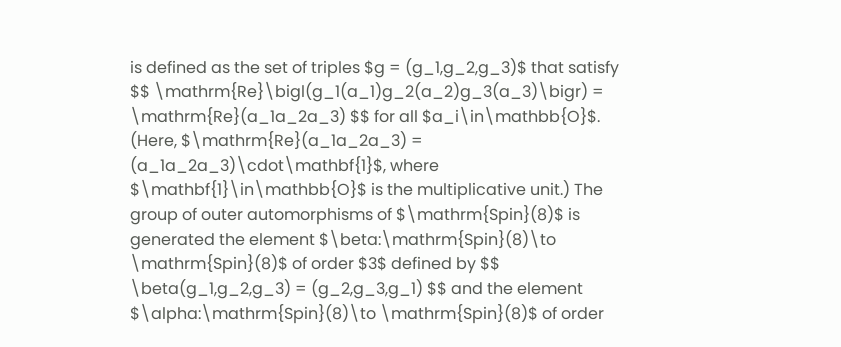is defined as the set of triples $g = (g_1,g_2,g_3)$ that satisfy $$ \mathrm{Re}\bigl(g_1(a_1)g_2(a_2)g_3(a_3)\bigr) = \mathrm{Re}(a_1a_2a_3) $$ for all $a_i\in\mathbb{O}$. (Here, $\mathrm{Re}(a_1a_2a_3) = (a_1a_2a_3)\cdot\mathbf{1}$, where $\mathbf{1}\in\mathbb{O}$ is the multiplicative unit.) The group of outer automorphisms of $\mathrm{Spin}(8)$ is generated the element $\beta:\mathrm{Spin}(8)\to \mathrm{Spin}(8)$ of order $3$ defined by $$ \beta(g_1,g_2,g_3) = (g_2,g_3,g_1) $$ and the element $\alpha:\mathrm{Spin}(8)\to \mathrm{Spin}(8)$ of order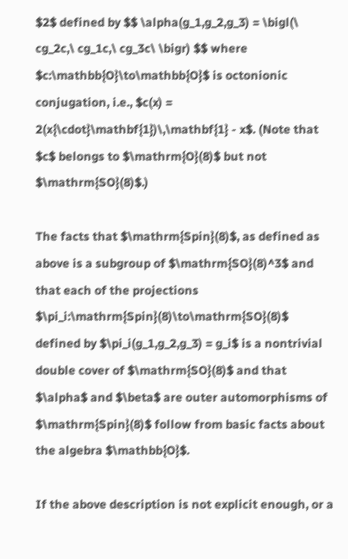$2$ defined by $$ \alpha(g_1,g_2,g_3) = \bigl(\ cg_2c,\ cg_1c,\ cg_3c\ \bigr) $$ where $c:\mathbb{O}\to\mathbb{O}$ is octonionic conjugation, i.e., $c(x) = 2(x{\cdot}\mathbf{1})\,\mathbf{1} - x$. (Note that $c$ belongs to $\mathrm{O}(8)$ but not $\mathrm{SO}(8)$.)

The facts that $\mathrm{Spin}(8)$, as defined as above is a subgroup of $\mathrm{SO}(8)^3$ and that each of the projections $\pi_i:\mathrm{Spin}(8)\to\mathrm{SO}(8)$ defined by $\pi_i(g_1,g_2,g_3) = g_i$ is a nontrivial double cover of $\mathrm{SO}(8)$ and that $\alpha$ and $\beta$ are outer automorphisms of $\mathrm{Spin}(8)$ follow from basic facts about the algebra $\mathbb{O}$.

If the above description is not explicit enough, or a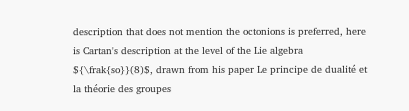description that does not mention the octonions is preferred, here is Cartan's description at the level of the Lie algebra ${\frak{so}}(8)$, drawn from his paper Le principe de dualité et la théorie des groupes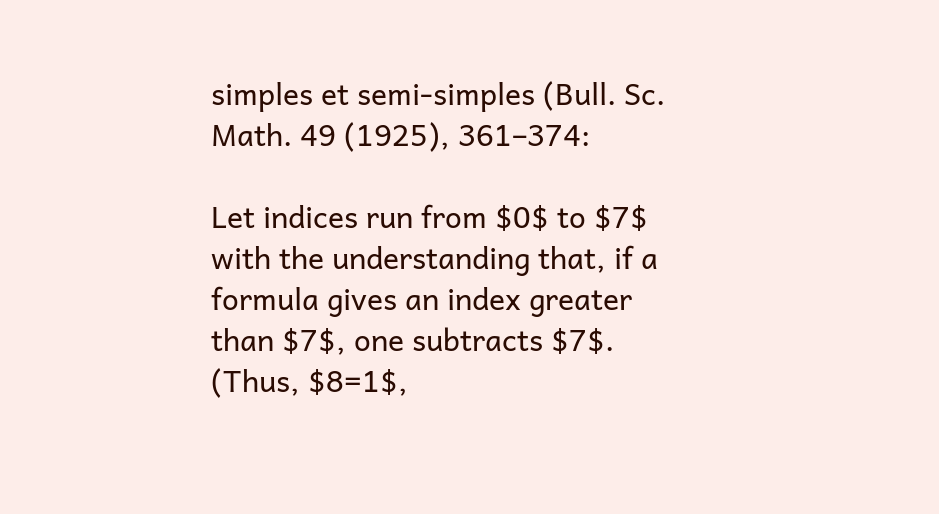simples et semi-simples (Bull. Sc. Math. 49 (1925), 361–374:

Let indices run from $0$ to $7$ with the understanding that, if a formula gives an index greater than $7$, one subtracts $7$. (Thus, $8=1$,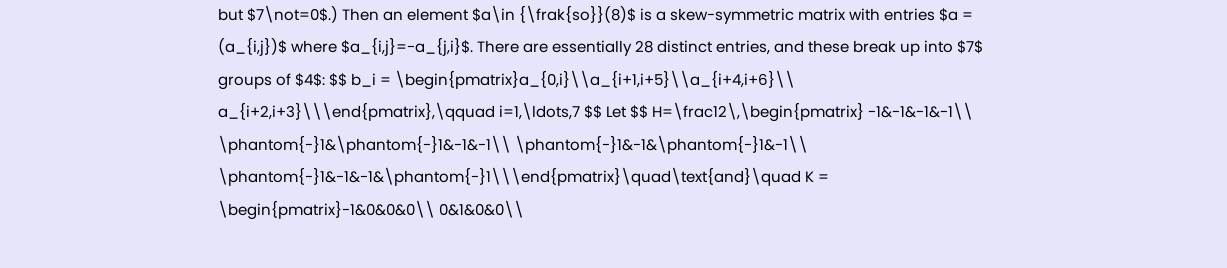but $7\not=0$.) Then an element $a\in {\frak{so}}(8)$ is a skew-symmetric matrix with entries $a = (a_{i,j})$ where $a_{i,j}=-a_{j,i}$. There are essentially 28 distinct entries, and these break up into $7$ groups of $4$: $$ b_i = \begin{pmatrix}a_{0,i}\\a_{i+1,i+5}\\a_{i+4,i+6}\\ a_{i+2,i+3}\\\end{pmatrix},\qquad i=1,\ldots,7 $$ Let $$ H=\frac12\,\begin{pmatrix} -1&-1&-1&-1\\ \phantom{-}1&\phantom{-}1&-1&-1\\ \phantom{-}1&-1&\phantom{-}1&-1\\ \phantom{-}1&-1&-1&\phantom{-}1\\\end{pmatrix}\quad\text{and}\quad K = \begin{pmatrix}-1&0&0&0\\ 0&1&0&0\\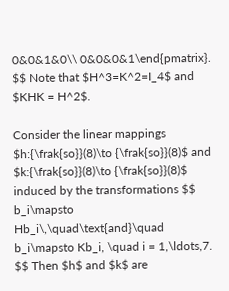0&0&1&0\\ 0&0&0&1\end{pmatrix}. $$ Note that $H^3=K^2=I_4$ and $KHK = H^2$.

Consider the linear mappings $h:{\frak{so}}(8)\to {\frak{so}}(8)$ and $k:{\frak{so}}(8)\to {\frak{so}}(8)$ induced by the transformations $$ b_i\mapsto Hb_i\,\quad\text{and}\quad b_i\mapsto Kb_i, \quad i = 1,\ldots,7. $$ Then $h$ and $k$ are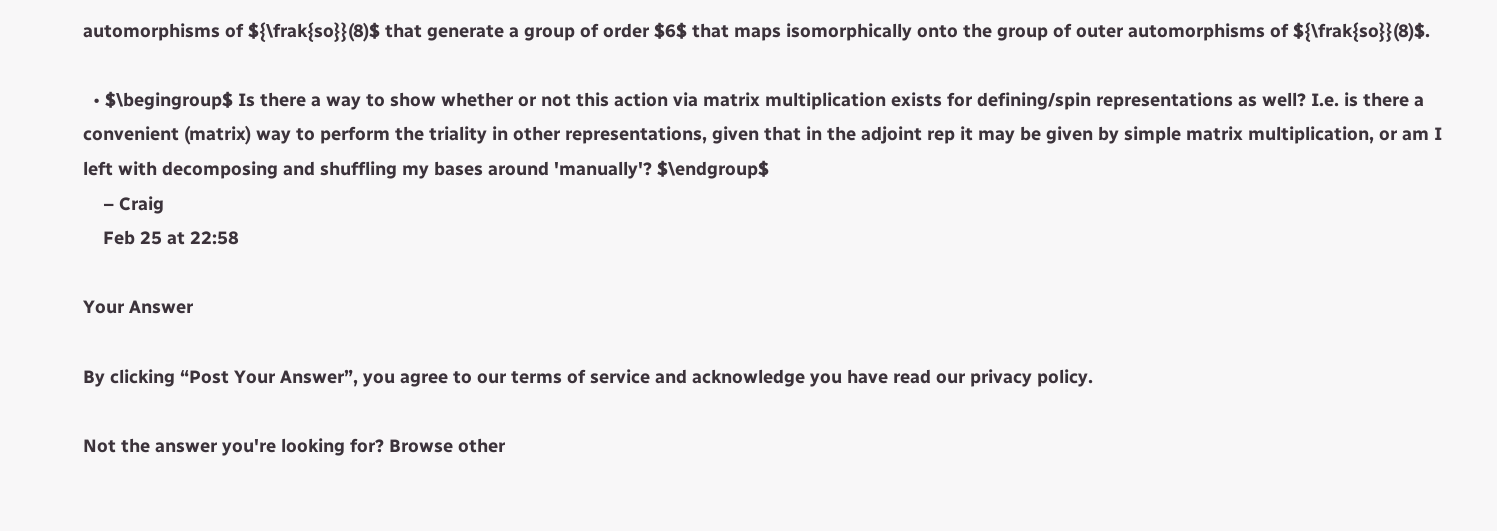automorphisms of ${\frak{so}}(8)$ that generate a group of order $6$ that maps isomorphically onto the group of outer automorphisms of ${\frak{so}}(8)$.

  • $\begingroup$ Is there a way to show whether or not this action via matrix multiplication exists for defining/spin representations as well? I.e. is there a convenient (matrix) way to perform the triality in other representations, given that in the adjoint rep it may be given by simple matrix multiplication, or am I left with decomposing and shuffling my bases around 'manually'? $\endgroup$
    – Craig
    Feb 25 at 22:58

Your Answer

By clicking “Post Your Answer”, you agree to our terms of service and acknowledge you have read our privacy policy.

Not the answer you're looking for? Browse other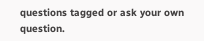questions tagged or ask your own question.